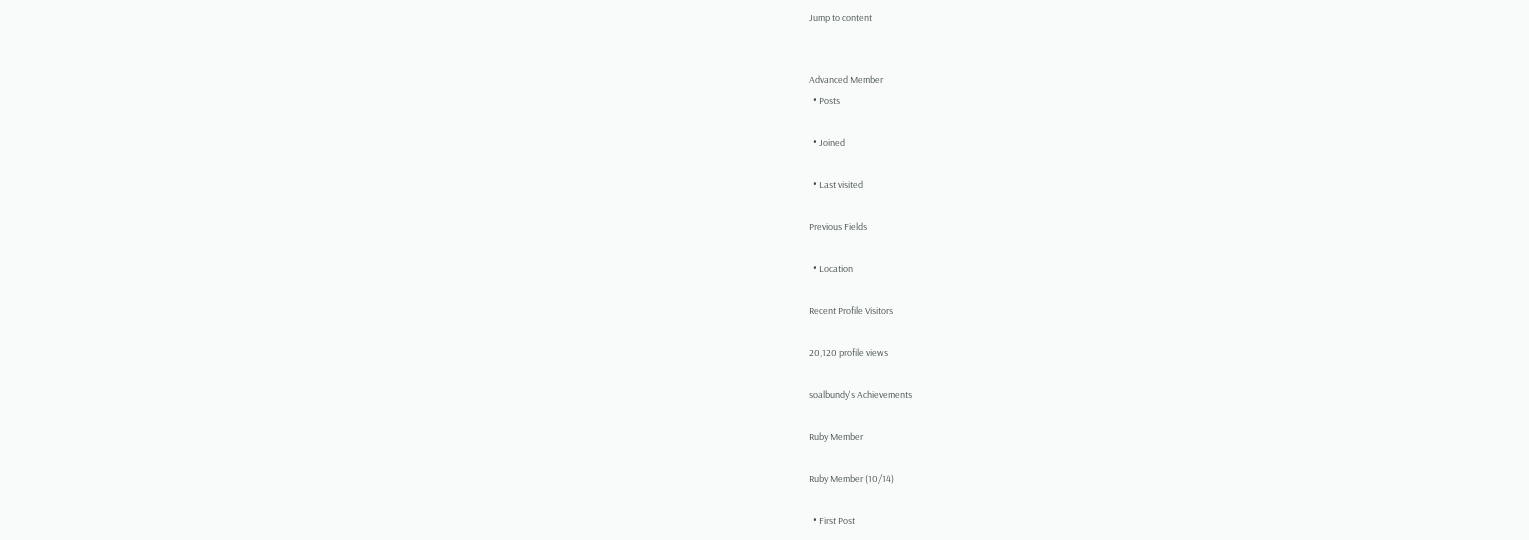Jump to content


Advanced Member
  • Posts

  • Joined

  • Last visited

Previous Fields

  • Location

Recent Profile Visitors

20,120 profile views

soalbundy's Achievements

Ruby Member

Ruby Member (10/14)

  • First Post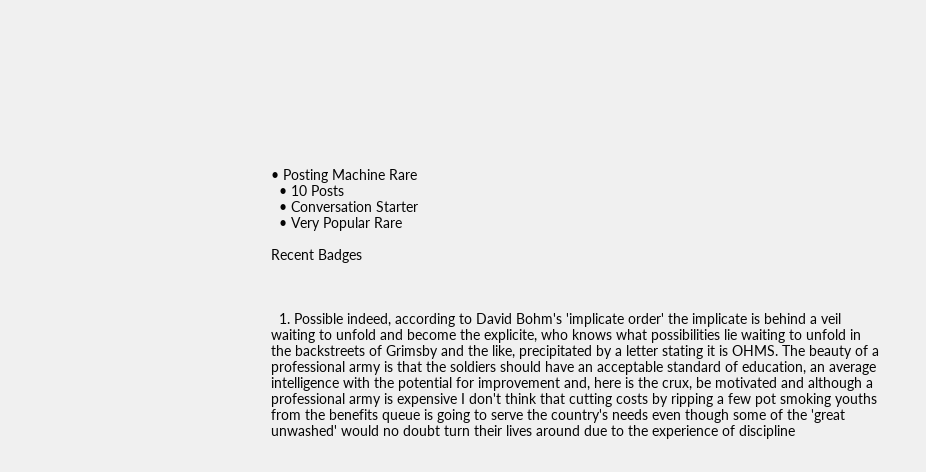• Posting Machine Rare
  • 10 Posts
  • Conversation Starter
  • Very Popular Rare

Recent Badges



  1. Possible indeed, according to David Bohm's 'implicate order' the implicate is behind a veil waiting to unfold and become the explicite, who knows what possibilities lie waiting to unfold in the backstreets of Grimsby and the like, precipitated by a letter stating it is OHMS. The beauty of a professional army is that the soldiers should have an acceptable standard of education, an average intelligence with the potential for improvement and, here is the crux, be motivated and although a professional army is expensive I don't think that cutting costs by ripping a few pot smoking youths from the benefits queue is going to serve the country's needs even though some of the 'great unwashed' would no doubt turn their lives around due to the experience of discipline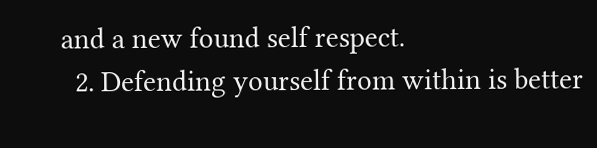and a new found self respect.
  2. Defending yourself from within is better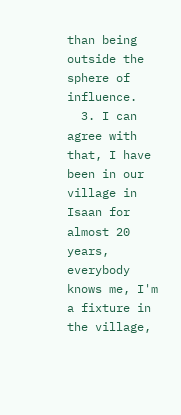than being outside the sphere of influence.
  3. I can agree with that, I have been in our village in Isaan for almost 20 years, everybody knows me, I'm a fixture in the village,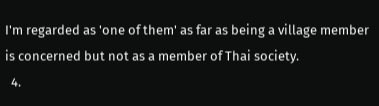I'm regarded as 'one of them' as far as being a village member is concerned but not as a member of Thai society.
  4.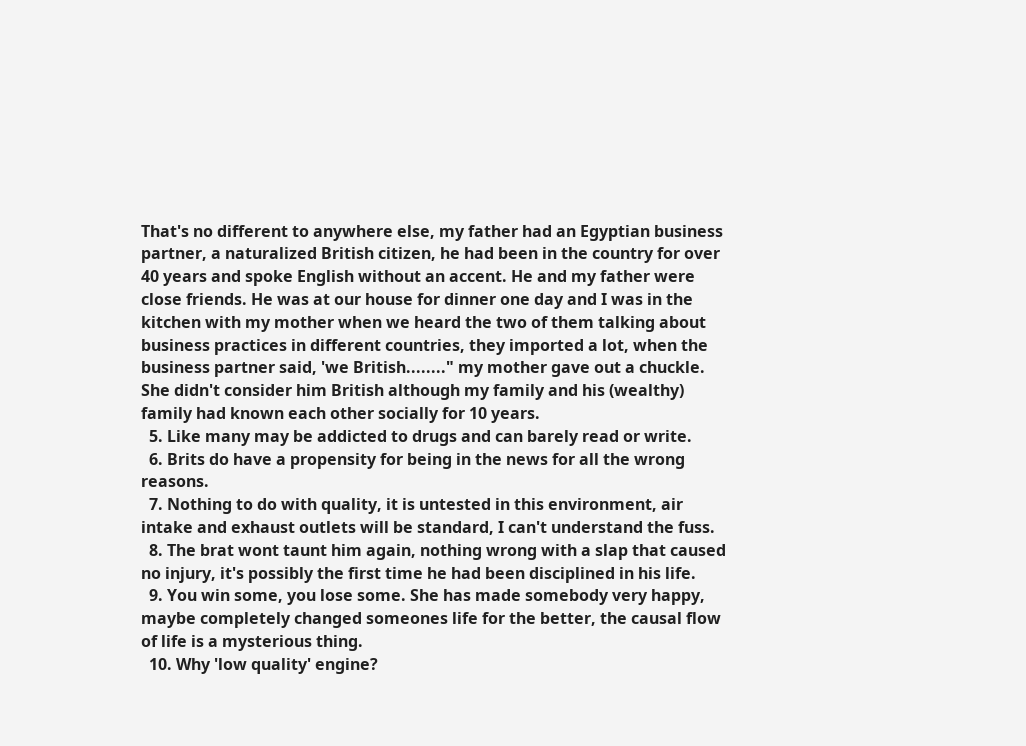That's no different to anywhere else, my father had an Egyptian business partner, a naturalized British citizen, he had been in the country for over 40 years and spoke English without an accent. He and my father were close friends. He was at our house for dinner one day and I was in the kitchen with my mother when we heard the two of them talking about business practices in different countries, they imported a lot, when the business partner said, 'we British........" my mother gave out a chuckle. She didn't consider him British although my family and his (wealthy) family had known each other socially for 10 years.
  5. Like many may be addicted to drugs and can barely read or write.
  6. Brits do have a propensity for being in the news for all the wrong reasons.
  7. Nothing to do with quality, it is untested in this environment, air intake and exhaust outlets will be standard, I can't understand the fuss.
  8. The brat wont taunt him again, nothing wrong with a slap that caused no injury, it's possibly the first time he had been disciplined in his life.
  9. You win some, you lose some. She has made somebody very happy, maybe completely changed someones life for the better, the causal flow of life is a mysterious thing.
  10. Why 'low quality' engine?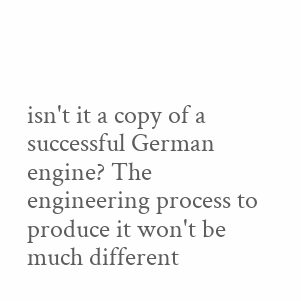isn't it a copy of a successful German engine? The engineering process to produce it won't be much different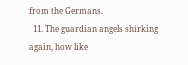from the Germans.
  11. The guardian angels shirking again, how like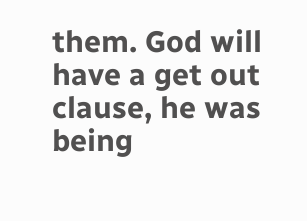them. God will have a get out clause, he was being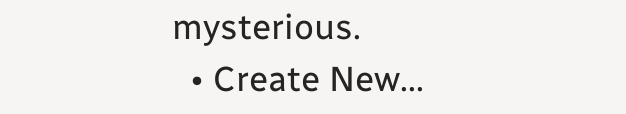mysterious.
  • Create New...